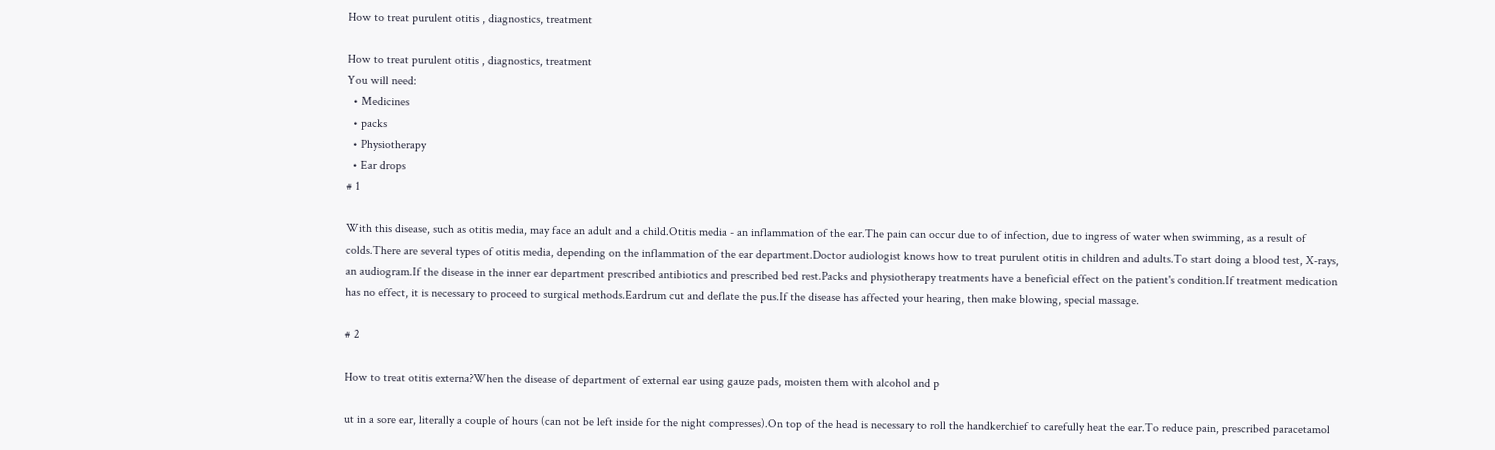How to treat purulent otitis , diagnostics, treatment

How to treat purulent otitis , diagnostics, treatment
You will need:
  • Medicines
  • packs
  • Physiotherapy
  • Ear drops
# 1

With this disease, such as otitis media, may face an adult and a child.Otitis media - an inflammation of the ear.The pain can occur due to of infection, due to ingress of water when swimming, as a result of colds.There are several types of otitis media, depending on the inflammation of the ear department.Doctor audiologist knows how to treat purulent otitis in children and adults.To start doing a blood test, X-rays, an audiogram.If the disease in the inner ear department prescribed antibiotics and prescribed bed rest.Packs and physiotherapy treatments have a beneficial effect on the patient's condition.If treatment medication has no effect, it is necessary to proceed to surgical methods.Eardrum cut and deflate the pus.If the disease has affected your hearing, then make blowing, special massage.

# 2

How to treat otitis externa?When the disease of department of external ear using gauze pads, moisten them with alcohol and p

ut in a sore ear, literally a couple of hours (can not be left inside for the night compresses).On top of the head is necessary to roll the handkerchief to carefully heat the ear.To reduce pain, prescribed paracetamol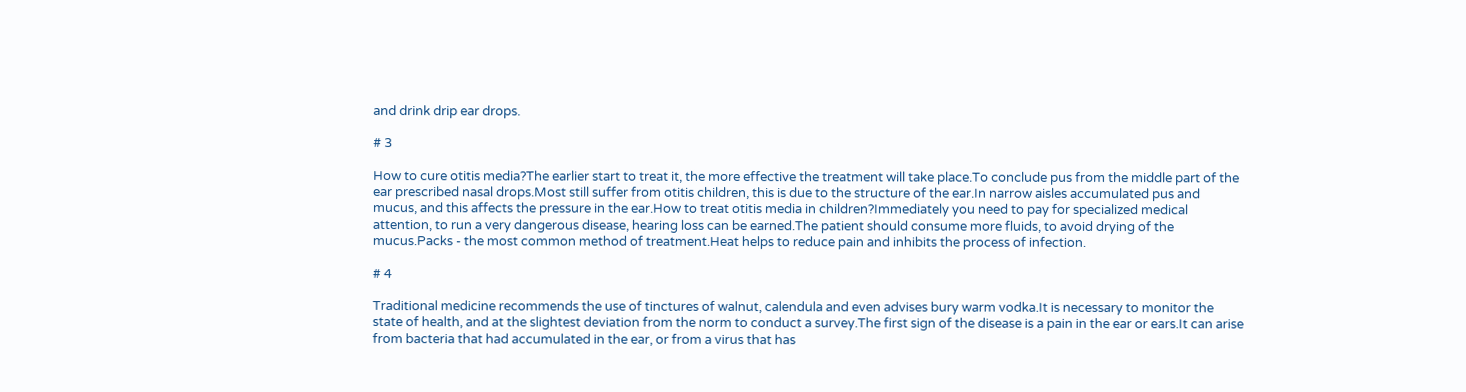and drink drip ear drops.

# 3

How to cure otitis media?The earlier start to treat it, the more effective the treatment will take place.To conclude pus from the middle part of the ear prescribed nasal drops.Most still suffer from otitis children, this is due to the structure of the ear.In narrow aisles accumulated pus and mucus, and this affects the pressure in the ear.How to treat otitis media in children?Immediately you need to pay for specialized medical attention, to run a very dangerous disease, hearing loss can be earned.The patient should consume more fluids, to avoid drying of the mucus.Packs - the most common method of treatment.Heat helps to reduce pain and inhibits the process of infection.

# 4

Traditional medicine recommends the use of tinctures of walnut, calendula and even advises bury warm vodka.It is necessary to monitor the state of health, and at the slightest deviation from the norm to conduct a survey.The first sign of the disease is a pain in the ear or ears.It can arise from bacteria that had accumulated in the ear, or from a virus that has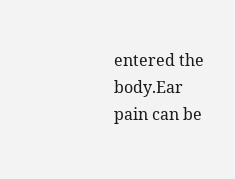entered the body.Ear pain can be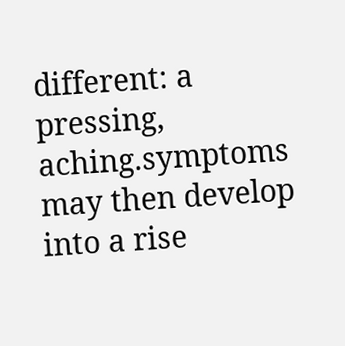different: a pressing, aching.symptoms may then develop into a rise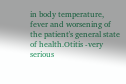in body temperature, fever and worsening of the patient's general state of health.Otitis -very serious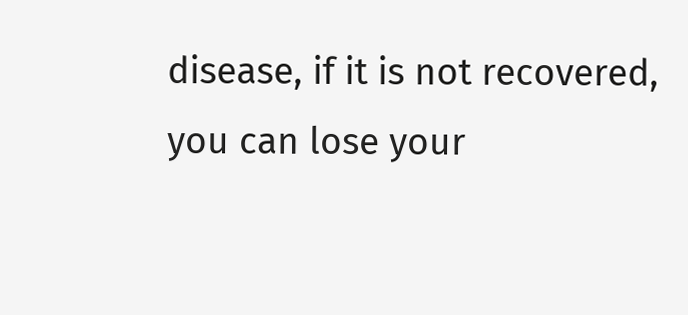disease, if it is not recovered, you can lose your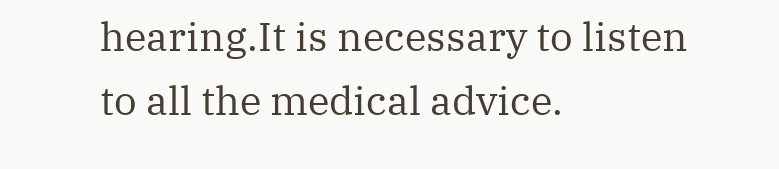hearing.It is necessary to listen to all the medical advice.